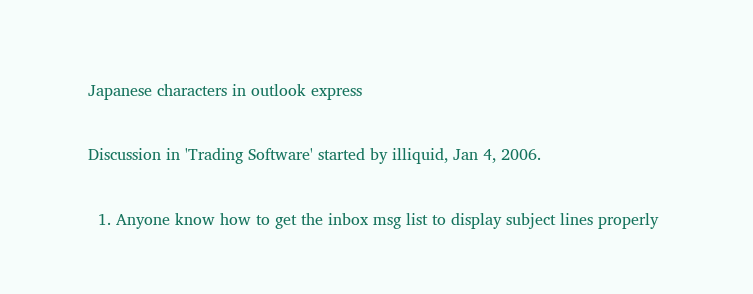Japanese characters in outlook express

Discussion in 'Trading Software' started by illiquid, Jan 4, 2006.

  1. Anyone know how to get the inbox msg list to display subject lines properly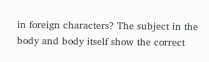in foreign characters? The subject in the body and body itself show the correct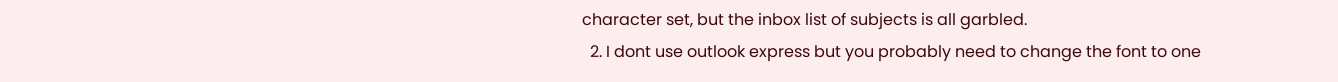character set, but the inbox list of subjects is all garbled.
  2. I dont use outlook express but you probably need to change the font to one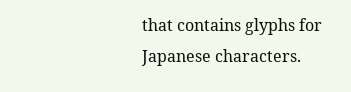that contains glyphs for Japanese characters.